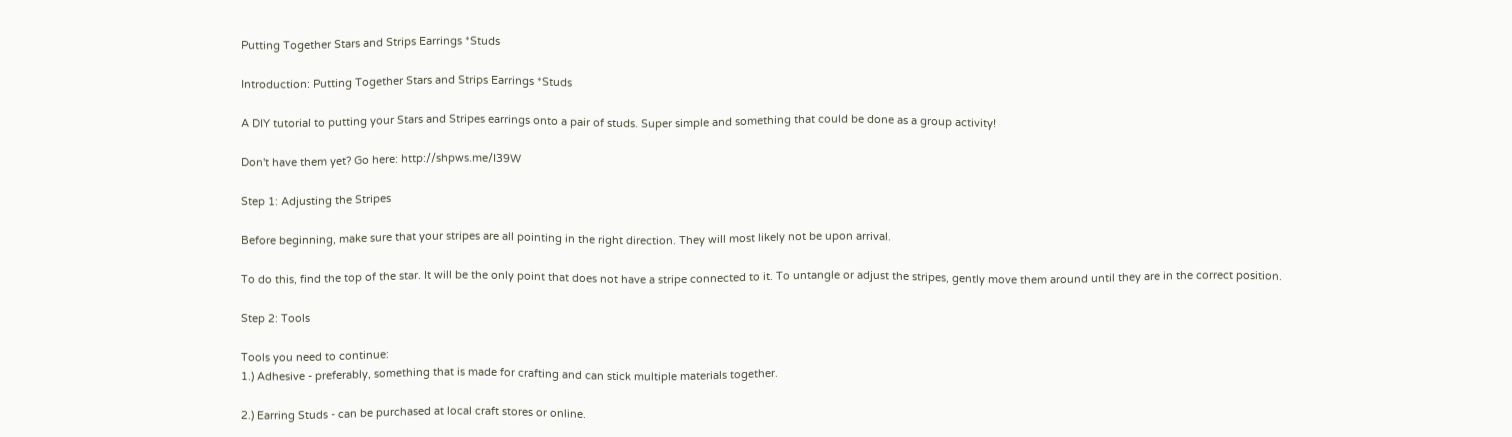Putting Together Stars and Strips Earrings *Studs

Introduction: Putting Together Stars and Strips Earrings *Studs

A DIY tutorial to putting your Stars and Stripes earrings onto a pair of studs. Super simple and something that could be done as a group activity!

Don't have them yet? Go here: http://shpws.me/I39W

Step 1: Adjusting the Stripes

Before beginning, make sure that your stripes are all pointing in the right direction. They will most likely not be upon arrival.

To do this, find the top of the star. It will be the only point that does not have a stripe connected to it. To untangle or adjust the stripes, gently move them around until they are in the correct position.

Step 2: Tools

Tools you need to continue:
1.) Adhesive - preferably, something that is made for crafting and can stick multiple materials together.

2.) Earring Studs - can be purchased at local craft stores or online.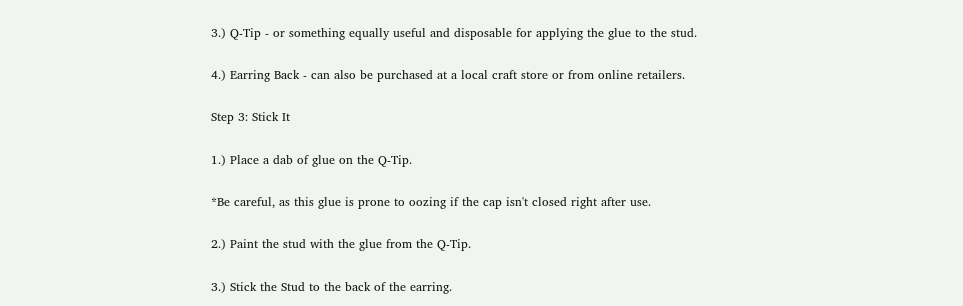3.) Q-Tip - or something equally useful and disposable for applying the glue to the stud.

4.) Earring Back - can also be purchased at a local craft store or from online retailers.

Step 3: Stick It

1.) Place a dab of glue on the Q-Tip.

*Be careful, as this glue is prone to oozing if the cap isn't closed right after use.

2.) Paint the stud with the glue from the Q-Tip.

3.) Stick the Stud to the back of the earring.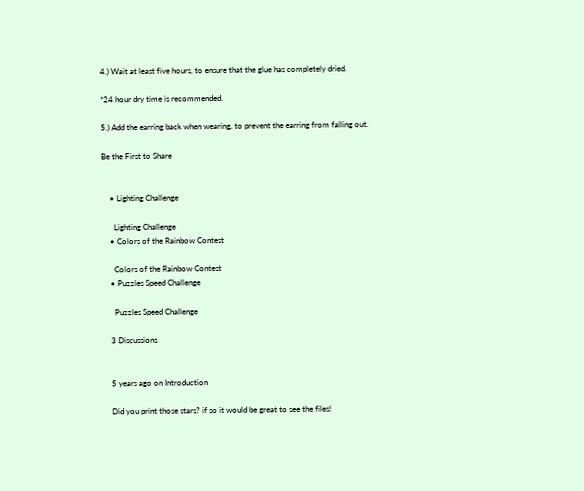4.) Wait at least five hours, to ensure that the glue has completely dried.

*24 hour dry time is recommended.

5.) Add the earring back when wearing, to prevent the earring from falling out.

Be the First to Share


    • Lighting Challenge

      Lighting Challenge
    • Colors of the Rainbow Contest

      Colors of the Rainbow Contest
    • Puzzles Speed Challenge

      Puzzles Speed Challenge

    3 Discussions


    5 years ago on Introduction

    Did you print those stars? if so it would be great to see the files!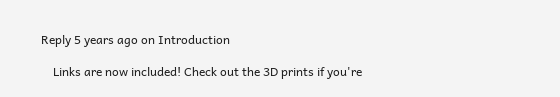Reply 5 years ago on Introduction

    Links are now included! Check out the 3D prints if you're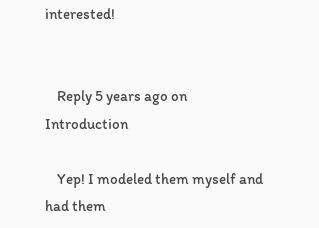interested!


    Reply 5 years ago on Introduction

    Yep! I modeled them myself and had them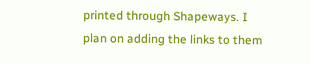printed through Shapeways. I plan on adding the links to them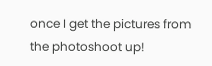once I get the pictures from the photoshoot up!